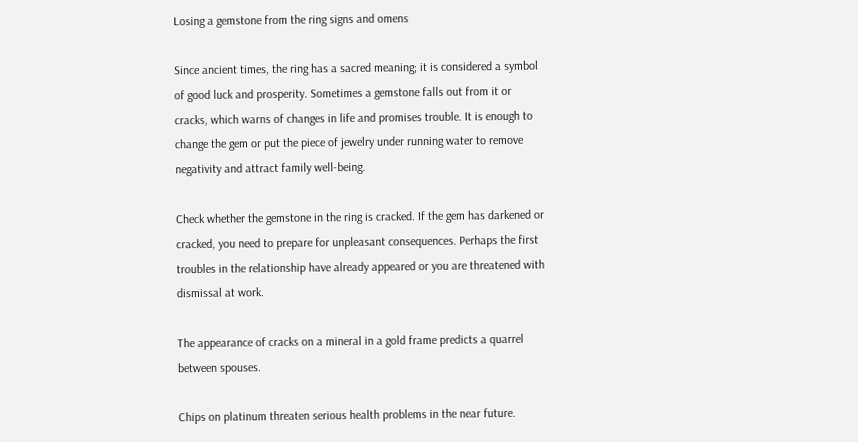Losing a gemstone from the ring signs and omens

Since ancient times, the ring has a sacred meaning; it is considered a symbol of good luck and prosperity. Sometimes a gemstone falls out from it or cracks, which warns of changes in life and promises trouble. It is enough to change the gem or put the piece of jewelry under running water to remove negativity and attract family well-being.

Check whether the gemstone in the ring is cracked. If the gem has darkened or cracked, you need to prepare for unpleasant consequences. Perhaps the first troubles in the relationship have already appeared or you are threatened with dismissal at work.

The appearance of cracks on a mineral in a gold frame predicts a quarrel between spouses.

Chips on platinum threaten serious health problems in the near future.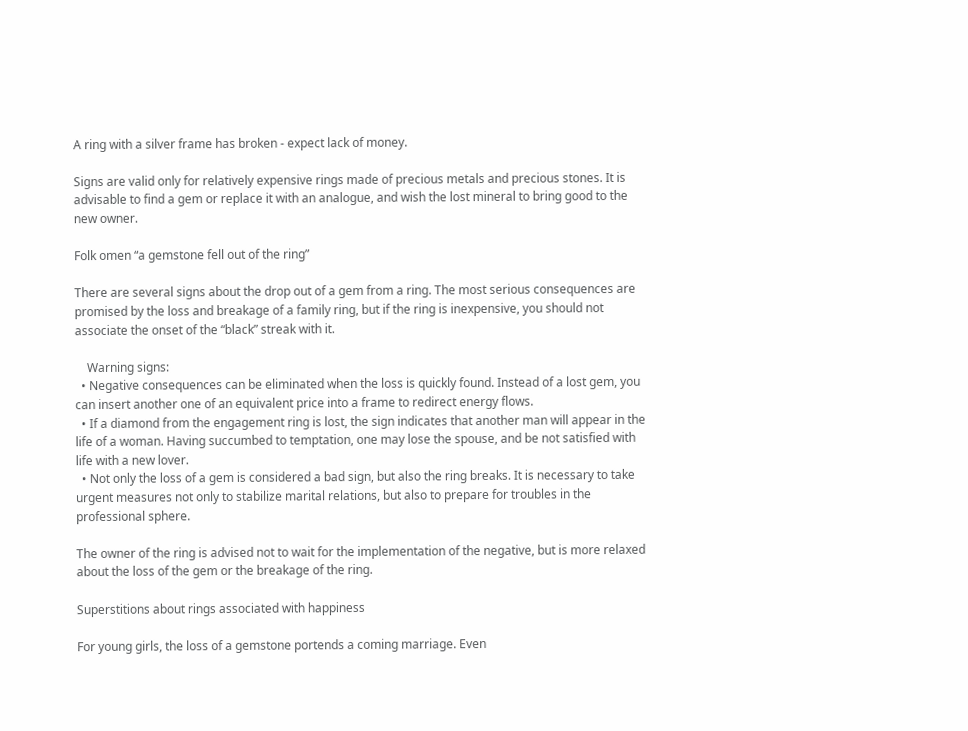A ring with a silver frame has broken - expect lack of money.

Signs are valid only for relatively expensive rings made of precious metals and precious stones. It is advisable to find a gem or replace it with an analogue, and wish the lost mineral to bring good to the new owner.

Folk omen “a gemstone fell out of the ring”

There are several signs about the drop out of a gem from a ring. The most serious consequences are promised by the loss and breakage of a family ring, but if the ring is inexpensive, you should not associate the onset of the “black” streak with it.

    Warning signs:
  • Negative consequences can be eliminated when the loss is quickly found. Instead of a lost gem, you can insert another one of an equivalent price into a frame to redirect energy flows.
  • If a diamond from the engagement ring is lost, the sign indicates that another man will appear in the life of a woman. Having succumbed to temptation, one may lose the spouse, and be not satisfied with life with a new lover.
  • Not only the loss of a gem is considered a bad sign, but also the ring breaks. It is necessary to take urgent measures not only to stabilize marital relations, but also to prepare for troubles in the professional sphere.

The owner of the ring is advised not to wait for the implementation of the negative, but is more relaxed about the loss of the gem or the breakage of the ring.

Superstitions about rings associated with happiness

For young girls, the loss of a gemstone portends a coming marriage. Even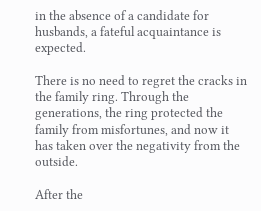in the absence of a candidate for husbands, a fateful acquaintance is expected.

There is no need to regret the cracks in the family ring. Through the generations, the ring protected the family from misfortunes, and now it has taken over the negativity from the outside.

After the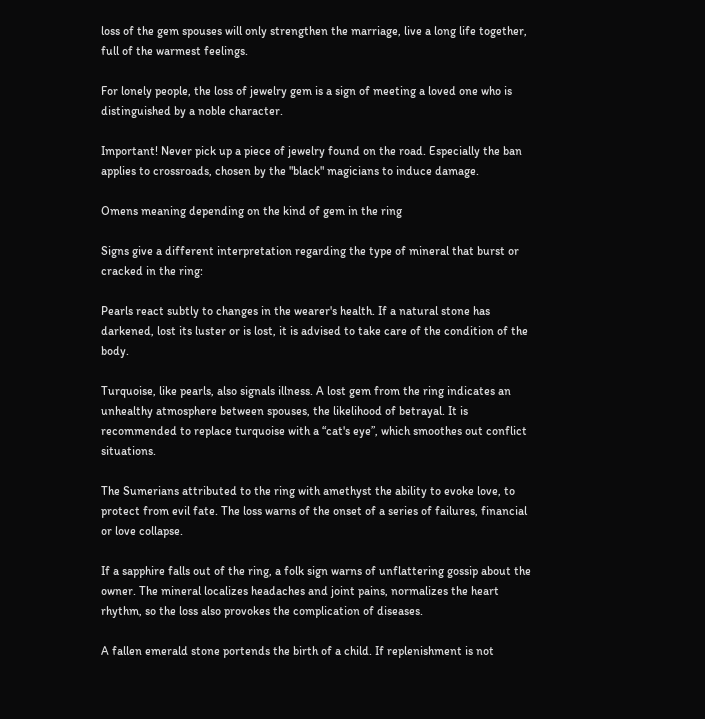loss of the gem spouses will only strengthen the marriage, live a long life together, full of the warmest feelings.

For lonely people, the loss of jewelry gem is a sign of meeting a loved one who is distinguished by a noble character.

Important! Never pick up a piece of jewelry found on the road. Especially the ban applies to crossroads, chosen by the "black" magicians to induce damage.

Omens meaning depending on the kind of gem in the ring

Signs give a different interpretation regarding the type of mineral that burst or cracked in the ring:

Pearls react subtly to changes in the wearer's health. If a natural stone has darkened, lost its luster or is lost, it is advised to take care of the condition of the body.

Turquoise, like pearls, also signals illness. A lost gem from the ring indicates an unhealthy atmosphere between spouses, the likelihood of betrayal. It is recommended to replace turquoise with a “cat's eye”, which smoothes out conflict situations.

The Sumerians attributed to the ring with amethyst the ability to evoke love, to protect from evil fate. The loss warns of the onset of a series of failures, financial or love collapse.

If a sapphire falls out of the ring, a folk sign warns of unflattering gossip about the owner. The mineral localizes headaches and joint pains, normalizes the heart rhythm, so the loss also provokes the complication of diseases.

A fallen emerald stone portends the birth of a child. If replenishment is not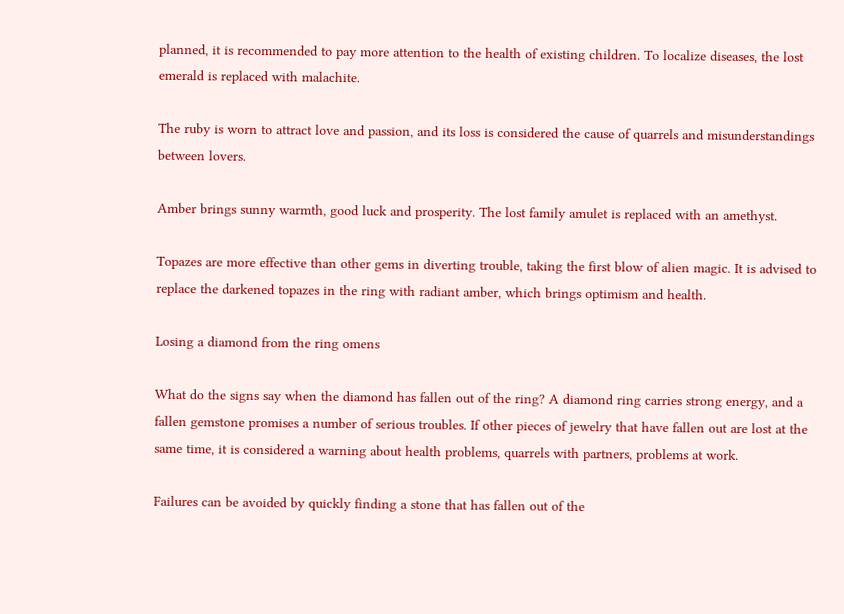planned, it is recommended to pay more attention to the health of existing children. To localize diseases, the lost emerald is replaced with malachite.

The ruby is worn to attract love and passion, and its loss is considered the cause of quarrels and misunderstandings between lovers.

Amber brings sunny warmth, good luck and prosperity. The lost family amulet is replaced with an amethyst.

Topazes are more effective than other gems in diverting trouble, taking the first blow of alien magic. It is advised to replace the darkened topazes in the ring with radiant amber, which brings optimism and health.

Losing a diamond from the ring omens

What do the signs say when the diamond has fallen out of the ring? A diamond ring carries strong energy, and a fallen gemstone promises a number of serious troubles. If other pieces of jewelry that have fallen out are lost at the same time, it is considered a warning about health problems, quarrels with partners, problems at work.

Failures can be avoided by quickly finding a stone that has fallen out of the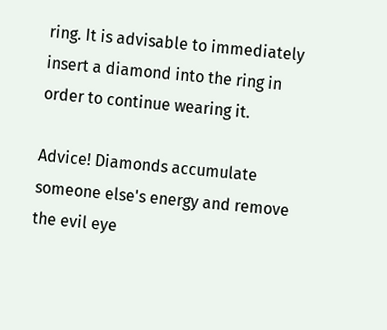ring. It is advisable to immediately insert a diamond into the ring in order to continue wearing it.

Advice! Diamonds accumulate someone else's energy and remove the evil eye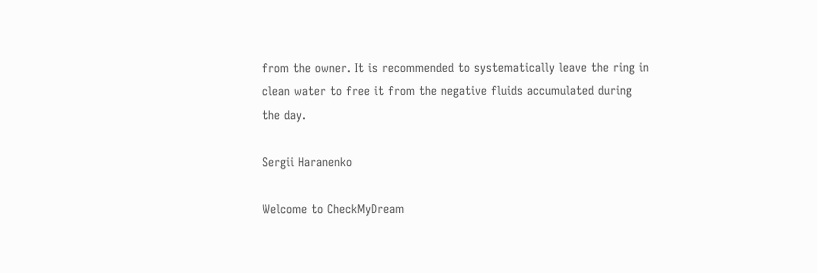from the owner. It is recommended to systematically leave the ring in clean water to free it from the negative fluids accumulated during the day.

Sergii Haranenko

Welcome to CheckMyDream